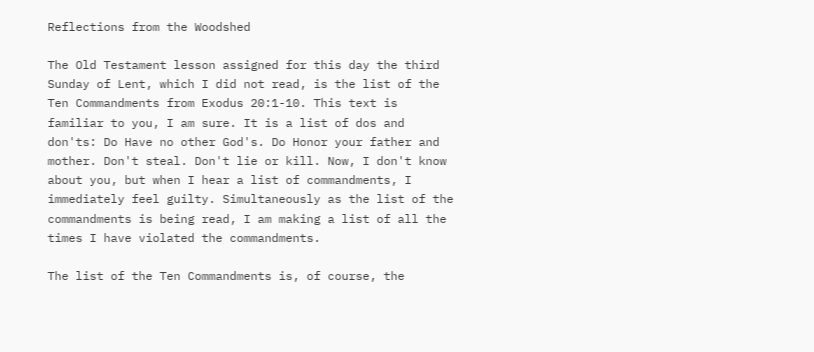Reflections from the Woodshed

The Old Testament lesson assigned for this day the third Sunday of Lent, which I did not read, is the list of the Ten Commandments from Exodus 20:1-10. This text is familiar to you, I am sure. It is a list of dos and don'ts: Do Have no other God's. Do Honor your father and mother. Don't steal. Don't lie or kill. Now, I don't know about you, but when I hear a list of commandments, I immediately feel guilty. Simultaneously as the list of the commandments is being read, I am making a list of all the times I have violated the commandments.

The list of the Ten Commandments is, of course, the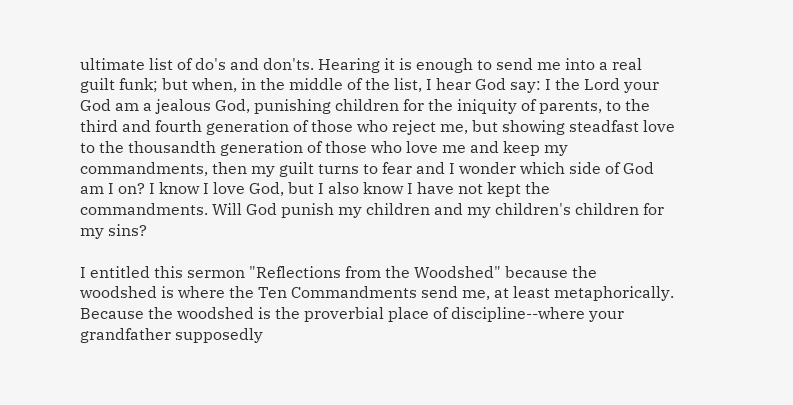ultimate list of do's and don'ts. Hearing it is enough to send me into a real guilt funk; but when, in the middle of the list, I hear God say: I the Lord your God am a jealous God, punishing children for the iniquity of parents, to the third and fourth generation of those who reject me, but showing steadfast love to the thousandth generation of those who love me and keep my commandments, then my guilt turns to fear and I wonder which side of God am I on? I know I love God, but I also know I have not kept the commandments. Will God punish my children and my children's children for my sins?

I entitled this sermon "Reflections from the Woodshed" because the woodshed is where the Ten Commandments send me, at least metaphorically. Because the woodshed is the proverbial place of discipline--where your grandfather supposedly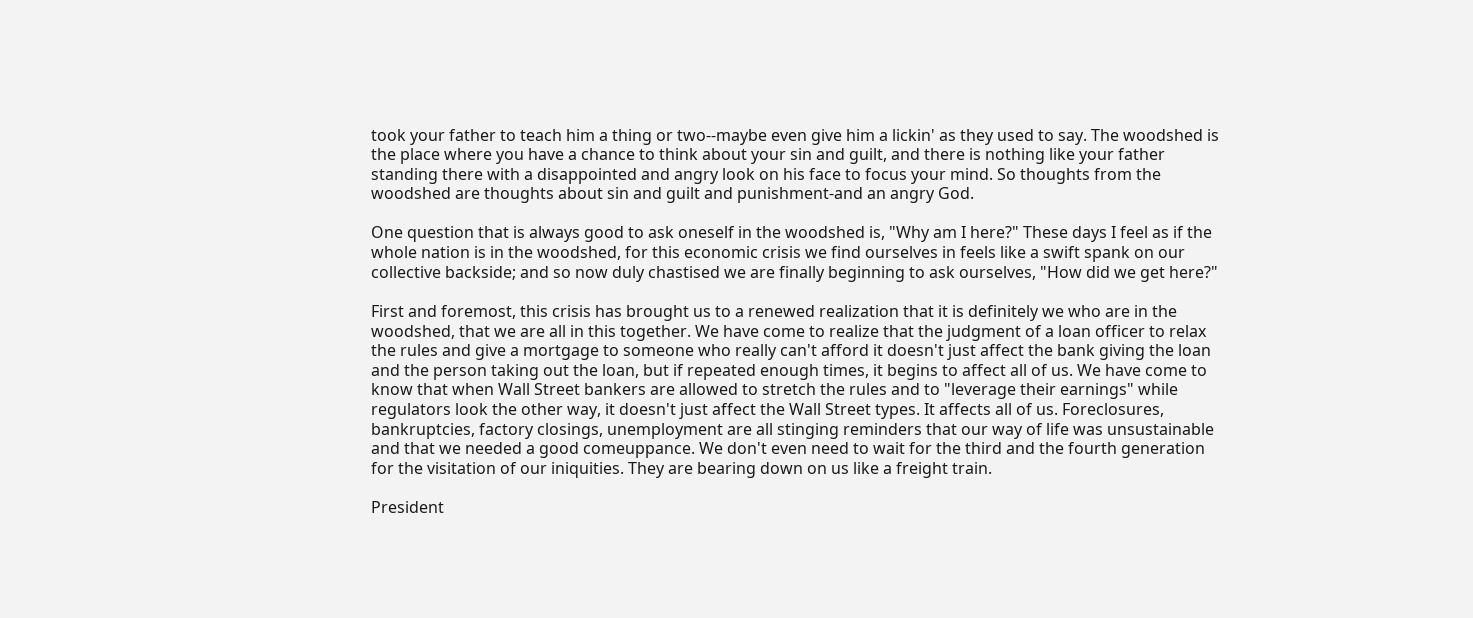took your father to teach him a thing or two--maybe even give him a lickin' as they used to say. The woodshed is the place where you have a chance to think about your sin and guilt, and there is nothing like your father standing there with a disappointed and angry look on his face to focus your mind. So thoughts from the woodshed are thoughts about sin and guilt and punishment-and an angry God.

One question that is always good to ask oneself in the woodshed is, "Why am I here?" These days I feel as if the whole nation is in the woodshed, for this economic crisis we find ourselves in feels like a swift spank on our collective backside; and so now duly chastised we are finally beginning to ask ourselves, "How did we get here?"

First and foremost, this crisis has brought us to a renewed realization that it is definitely we who are in the woodshed, that we are all in this together. We have come to realize that the judgment of a loan officer to relax the rules and give a mortgage to someone who really can't afford it doesn't just affect the bank giving the loan and the person taking out the loan, but if repeated enough times, it begins to affect all of us. We have come to know that when Wall Street bankers are allowed to stretch the rules and to "leverage their earnings" while regulators look the other way, it doesn't just affect the Wall Street types. It affects all of us. Foreclosures, bankruptcies, factory closings, unemployment are all stinging reminders that our way of life was unsustainable and that we needed a good comeuppance. We don't even need to wait for the third and the fourth generation for the visitation of our iniquities. They are bearing down on us like a freight train.

President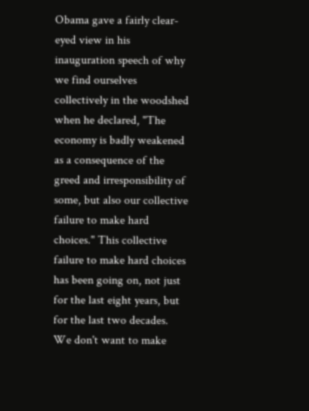Obama gave a fairly clear-eyed view in his inauguration speech of why we find ourselves collectively in the woodshed when he declared, "The economy is badly weakened as a consequence of the greed and irresponsibility of some, but also our collective failure to make hard choices." This collective failure to make hard choices has been going on, not just for the last eight years, but for the last two decades. We don't want to make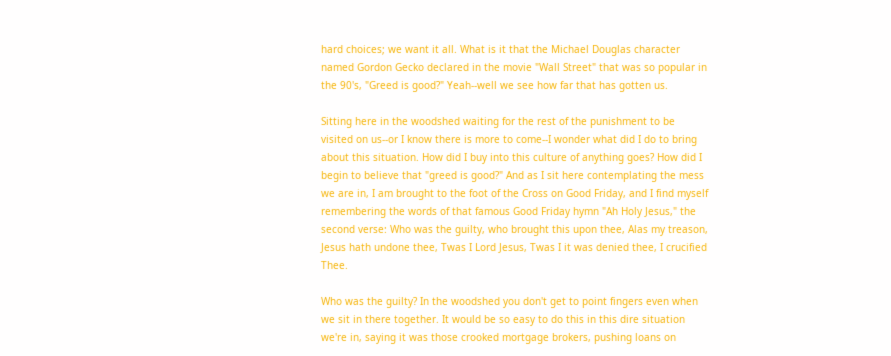hard choices; we want it all. What is it that the Michael Douglas character named Gordon Gecko declared in the movie "Wall Street" that was so popular in the 90's, "Greed is good?" Yeah--well we see how far that has gotten us.

Sitting here in the woodshed waiting for the rest of the punishment to be visited on us--or I know there is more to come--I wonder what did I do to bring about this situation. How did I buy into this culture of anything goes? How did I begin to believe that "greed is good?" And as I sit here contemplating the mess we are in, I am brought to the foot of the Cross on Good Friday, and I find myself remembering the words of that famous Good Friday hymn "Ah Holy Jesus," the second verse: Who was the guilty, who brought this upon thee, Alas my treason, Jesus hath undone thee, Twas I Lord Jesus, Twas I it was denied thee, I crucified Thee.

Who was the guilty? In the woodshed you don't get to point fingers even when we sit in there together. It would be so easy to do this in this dire situation we're in, saying it was those crooked mortgage brokers, pushing loans on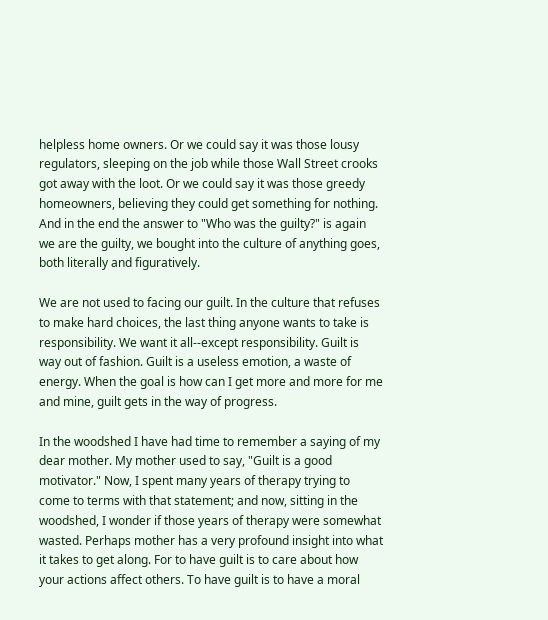helpless home owners. Or we could say it was those lousy regulators, sleeping on the job while those Wall Street crooks got away with the loot. Or we could say it was those greedy homeowners, believing they could get something for nothing. And in the end the answer to "Who was the guilty?" is again we are the guilty, we bought into the culture of anything goes, both literally and figuratively.

We are not used to facing our guilt. In the culture that refuses to make hard choices, the last thing anyone wants to take is responsibility. We want it all--except responsibility. Guilt is way out of fashion. Guilt is a useless emotion, a waste of energy. When the goal is how can I get more and more for me and mine, guilt gets in the way of progress.

In the woodshed I have had time to remember a saying of my dear mother. My mother used to say, "Guilt is a good motivator." Now, I spent many years of therapy trying to come to terms with that statement; and now, sitting in the woodshed, I wonder if those years of therapy were somewhat wasted. Perhaps mother has a very profound insight into what it takes to get along. For to have guilt is to care about how your actions affect others. To have guilt is to have a moral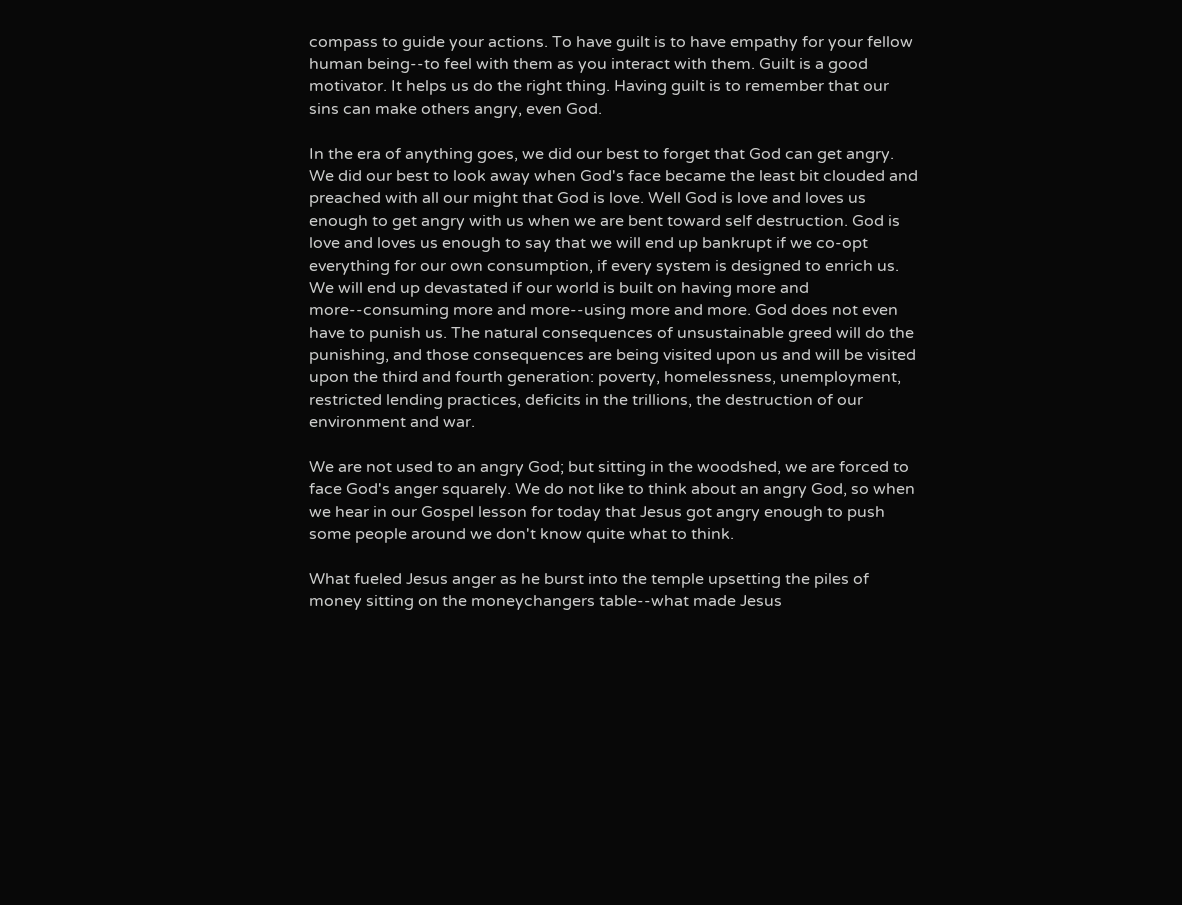compass to guide your actions. To have guilt is to have empathy for your fellow human being--to feel with them as you interact with them. Guilt is a good motivator. It helps us do the right thing. Having guilt is to remember that our sins can make others angry, even God.

In the era of anything goes, we did our best to forget that God can get angry. We did our best to look away when God's face became the least bit clouded and preached with all our might that God is love. Well God is love and loves us enough to get angry with us when we are bent toward self destruction. God is love and loves us enough to say that we will end up bankrupt if we co-opt everything for our own consumption, if every system is designed to enrich us. We will end up devastated if our world is built on having more and more--consuming more and more--using more and more. God does not even have to punish us. The natural consequences of unsustainable greed will do the punishing, and those consequences are being visited upon us and will be visited upon the third and fourth generation: poverty, homelessness, unemployment, restricted lending practices, deficits in the trillions, the destruction of our environment and war.

We are not used to an angry God; but sitting in the woodshed, we are forced to face God's anger squarely. We do not like to think about an angry God, so when we hear in our Gospel lesson for today that Jesus got angry enough to push some people around we don't know quite what to think.

What fueled Jesus anger as he burst into the temple upsetting the piles of money sitting on the moneychangers table--what made Jesus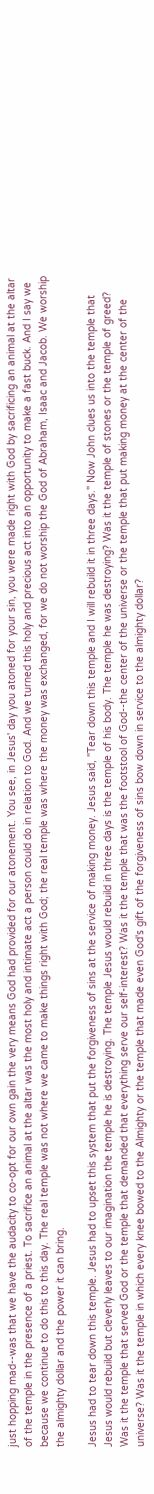just hopping mad--was that we have the audacity to co-opt for our own gain the very means God had provided for our atonement. You see, in Jesus' day you atoned for your sin, you were made right with God by sacrificing an animal at the altar of the temple in the presence of a priest. To sacrifice an animal at the altar was the most holy and intimate act a person could do in relation to God. And we turned this holy and precious act into an opportunity to make a fast buck. And I say we because we continue to do this to this day. The real temple was not where we came to make things right with God; the real temple was where the money was exchanged, for we do not worship the God of Abraham, Isaac and Jacob. We worship the almighty dollar and the power it can bring.

Jesus had to tear down this temple. Jesus had to upset this system that put the forgiveness of sins at the service of making money. Jesus said, "Tear down this temple and I will rebuild it in three days." Now John clues us into the temple that Jesus would rebuild but cleverly leaves to our imagination the temple he is destroying. The temple Jesus would rebuild in three days is the temple of his body. The temple he was destroying? Was it the temple of stones or the temple of greed? Was it the temple that served God or the temple that demanded that everything serve our self-interest? Was it the temple that was the footstool of God--the center of the universe or the temple that put making money at the center of the universe? Was it the temple in which every knee bowed to the Almighty or the temple that made even God's gift of the forgiveness of sins bow down in service to the almighty dollar?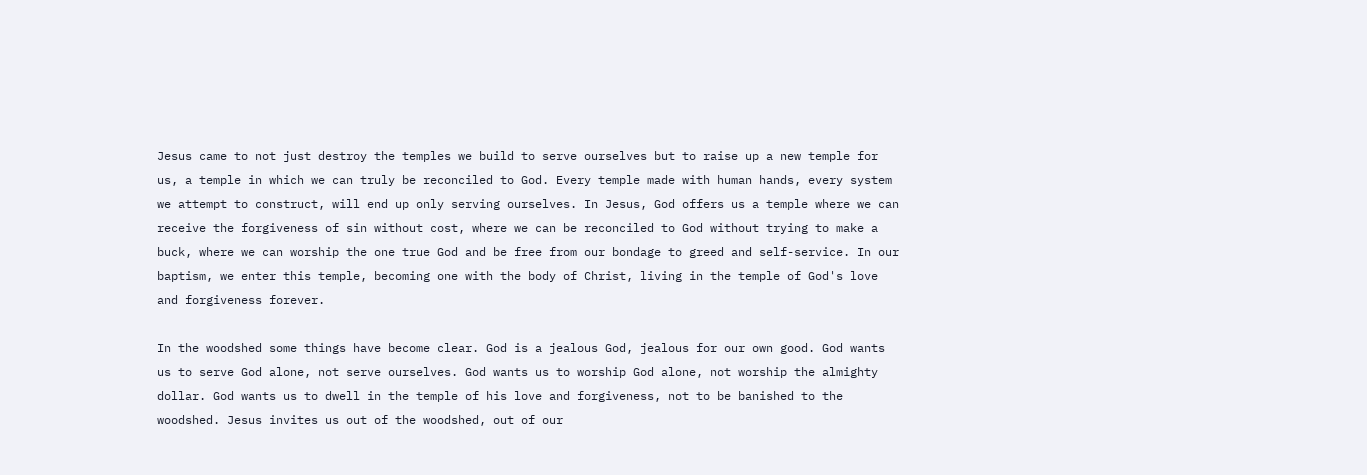Jesus came to not just destroy the temples we build to serve ourselves but to raise up a new temple for us, a temple in which we can truly be reconciled to God. Every temple made with human hands, every system we attempt to construct, will end up only serving ourselves. In Jesus, God offers us a temple where we can receive the forgiveness of sin without cost, where we can be reconciled to God without trying to make a buck, where we can worship the one true God and be free from our bondage to greed and self-service. In our baptism, we enter this temple, becoming one with the body of Christ, living in the temple of God's love and forgiveness forever.

In the woodshed some things have become clear. God is a jealous God, jealous for our own good. God wants us to serve God alone, not serve ourselves. God wants us to worship God alone, not worship the almighty dollar. God wants us to dwell in the temple of his love and forgiveness, not to be banished to the woodshed. Jesus invites us out of the woodshed, out of our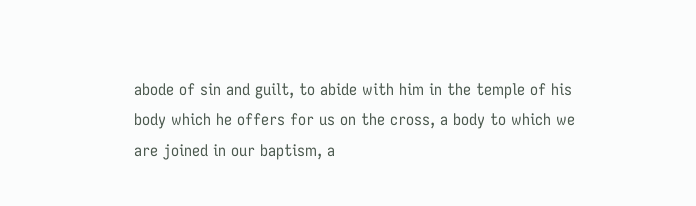abode of sin and guilt, to abide with him in the temple of his body which he offers for us on the cross, a body to which we are joined in our baptism, a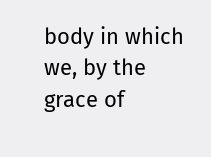body in which we, by the grace of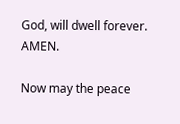God, will dwell forever. AMEN.

Now may the peace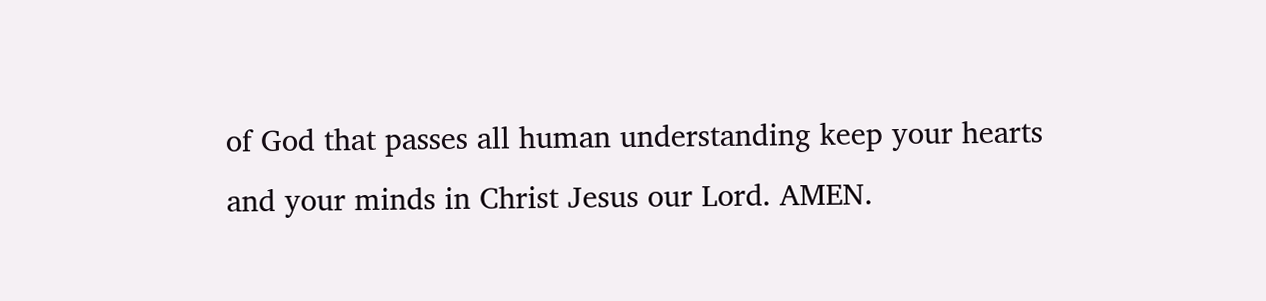of God that passes all human understanding keep your hearts and your minds in Christ Jesus our Lord. AMEN.